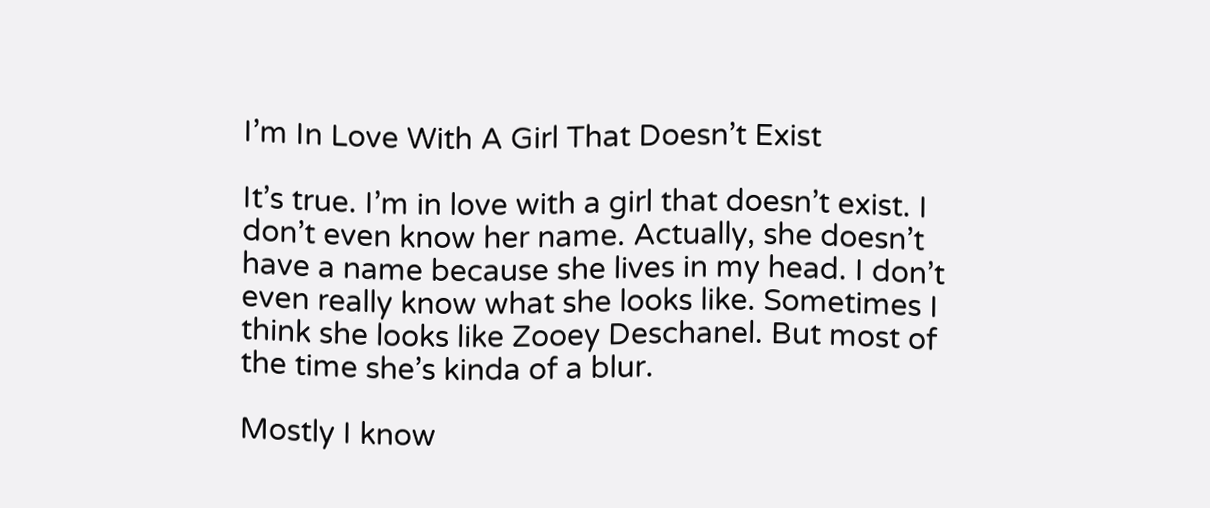I’m In Love With A Girl That Doesn’t Exist

It’s true. I’m in love with a girl that doesn’t exist. I don’t even know her name. Actually, she doesn’t have a name because she lives in my head. I don’t even really know what she looks like. Sometimes I think she looks like Zooey Deschanel. But most of the time she’s kinda of a blur.

Mostly I know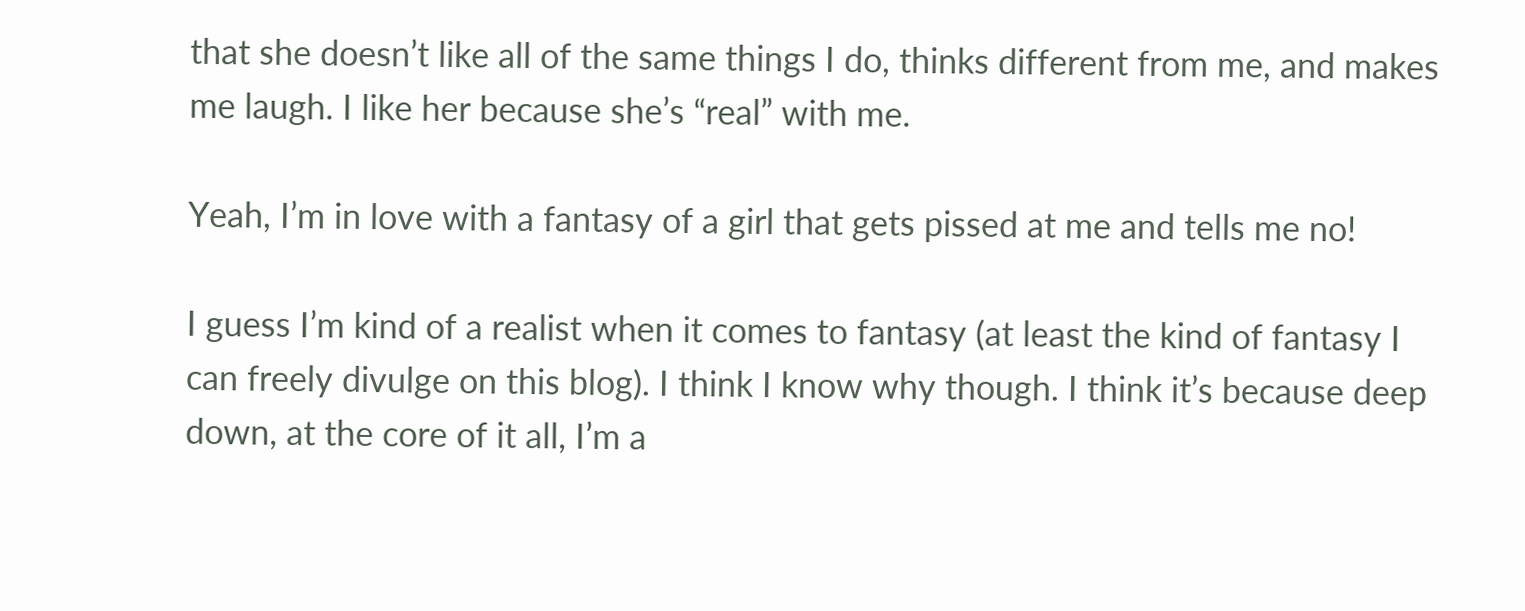that she doesn’t like all of the same things I do, thinks different from me, and makes me laugh. I like her because she’s “real” with me.

Yeah, I’m in love with a fantasy of a girl that gets pissed at me and tells me no!

I guess I’m kind of a realist when it comes to fantasy (at least the kind of fantasy I can freely divulge on this blog). I think I know why though. I think it’s because deep down, at the core of it all, I’m a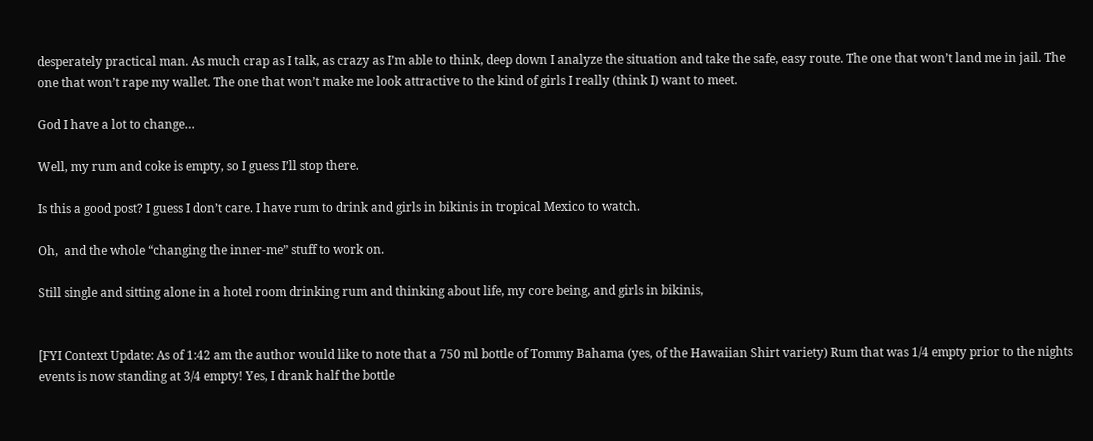desperately practical man. As much crap as I talk, as crazy as I’m able to think, deep down I analyze the situation and take the safe, easy route. The one that won’t land me in jail. The one that won’t rape my wallet. The one that won’t make me look attractive to the kind of girls I really (think I) want to meet.

God I have a lot to change…

Well, my rum and coke is empty, so I guess I’ll stop there.

Is this a good post? I guess I don’t care. I have rum to drink and girls in bikinis in tropical Mexico to watch.

Oh,  and the whole “changing the inner-me” stuff to work on.

Still single and sitting alone in a hotel room drinking rum and thinking about life, my core being, and girls in bikinis,


[FYI Context Update: As of 1:42 am the author would like to note that a 750 ml bottle of Tommy Bahama (yes, of the Hawaiian Shirt variety) Rum that was 1/4 empty prior to the nights events is now standing at 3/4 empty! Yes, I drank half the bottle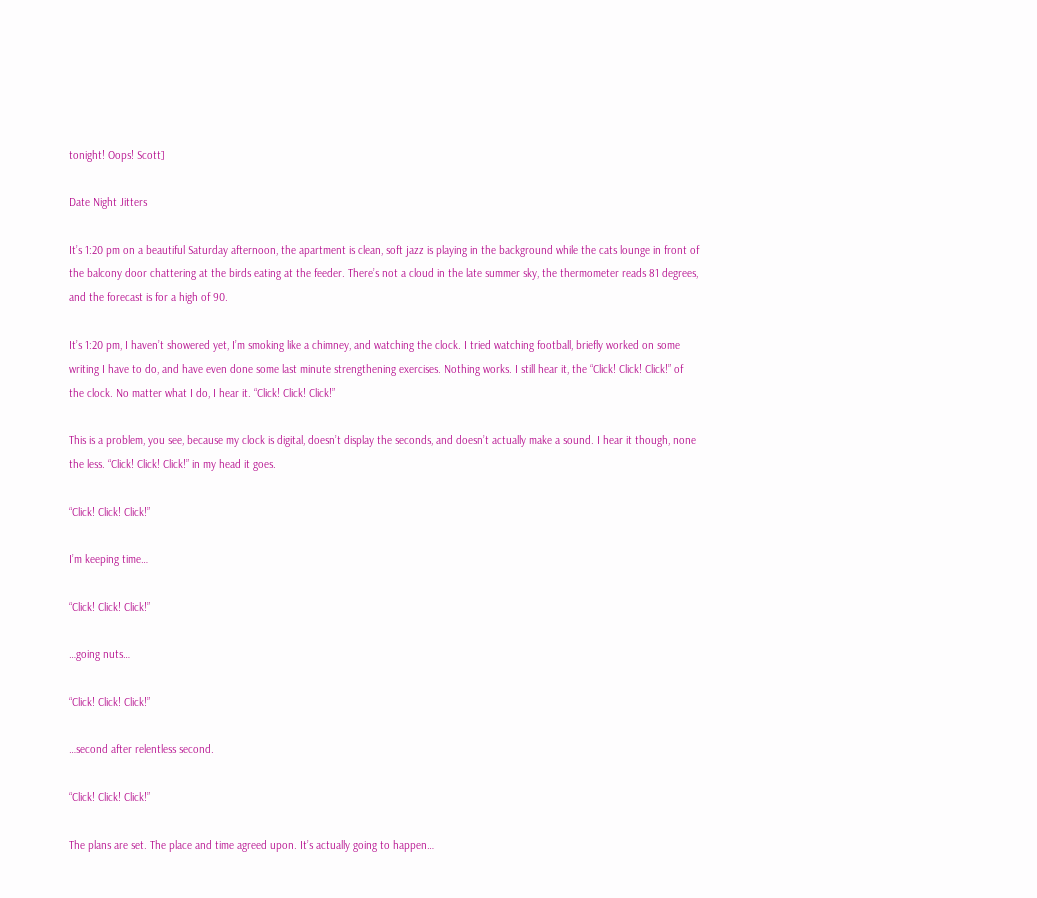tonight! Oops! Scott]

Date Night Jitters

It’s 1:20 pm on a beautiful Saturday afternoon, the apartment is clean, soft jazz is playing in the background while the cats lounge in front of the balcony door chattering at the birds eating at the feeder. There’s not a cloud in the late summer sky, the thermometer reads 81 degrees, and the forecast is for a high of 90.

It’s 1:20 pm, I haven’t showered yet, I’m smoking like a chimney, and watching the clock. I tried watching football, briefly worked on some writing I have to do, and have even done some last minute strengthening exercises. Nothing works. I still hear it, the “Click! Click! Click!” of the clock. No matter what I do, I hear it. “Click! Click! Click!”

This is a problem, you see, because my clock is digital, doesn’t display the seconds, and doesn’t actually make a sound. I hear it though, none the less. “Click! Click! Click!” in my head it goes.

“Click! Click! Click!”

I’m keeping time…

“Click! Click! Click!”

…going nuts…

“Click! Click! Click!”

…second after relentless second.

“Click! Click! Click!”

The plans are set. The place and time agreed upon. It’s actually going to happen…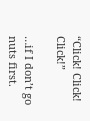“Click! Click! Click!”

…if I don’t go nuts first.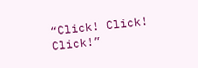“Click! Click! Click!”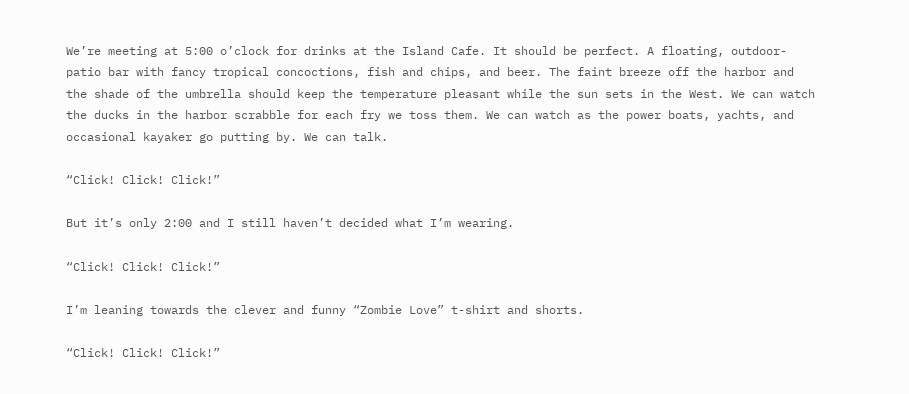We’re meeting at 5:00 o’clock for drinks at the Island Cafe. It should be perfect. A floating, outdoor-patio bar with fancy tropical concoctions, fish and chips, and beer. The faint breeze off the harbor and the shade of the umbrella should keep the temperature pleasant while the sun sets in the West. We can watch the ducks in the harbor scrabble for each fry we toss them. We can watch as the power boats, yachts, and occasional kayaker go putting by. We can talk.

“Click! Click! Click!”

But it’s only 2:00 and I still haven’t decided what I’m wearing.

“Click! Click! Click!”

I’m leaning towards the clever and funny “Zombie Love” t-shirt and shorts.

“Click! Click! Click!”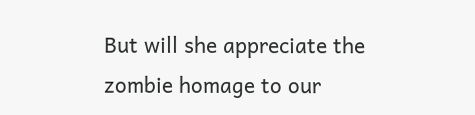But will she appreciate the zombie homage to our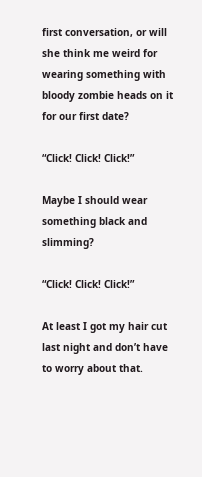first conversation, or will she think me weird for wearing something with bloody zombie heads on it for our first date?

“Click! Click! Click!”

Maybe I should wear something black and slimming?

“Click! Click! Click!”

At least I got my hair cut last night and don’t have to worry about that.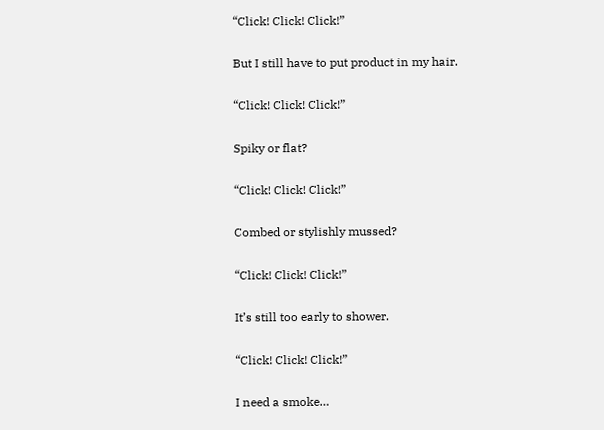“Click! Click! Click!”

But I still have to put product in my hair.

“Click! Click! Click!”

Spiky or flat?

“Click! Click! Click!”

Combed or stylishly mussed?

“Click! Click! Click!”

It’s still too early to shower.

“Click! Click! Click!”

I need a smoke…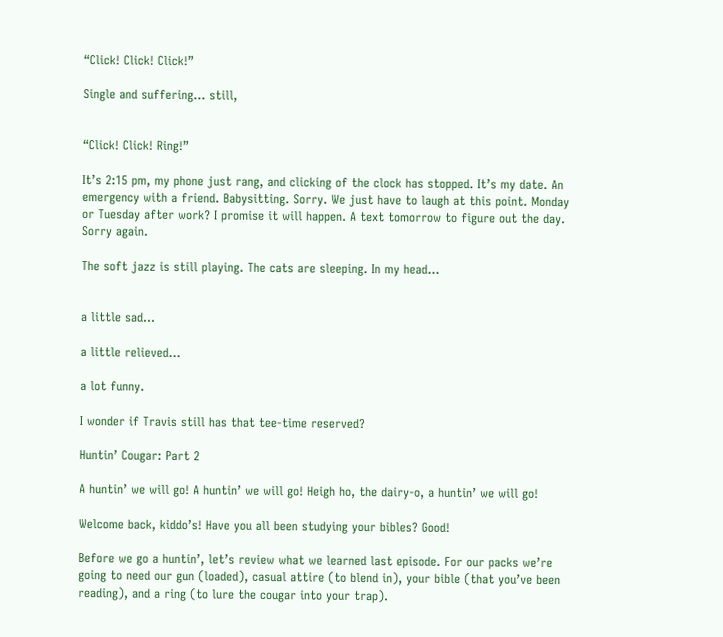“Click! Click! Click!”

Single and suffering… still,


“Click! Click! Ring!”

It’s 2:15 pm, my phone just rang, and clicking of the clock has stopped. It’s my date. An emergency with a friend. Babysitting. Sorry. We just have to laugh at this point. Monday or Tuesday after work? I promise it will happen. A text tomorrow to figure out the day. Sorry again.

The soft jazz is still playing. The cats are sleeping. In my head…


a little sad…

a little relieved…

a lot funny.

I wonder if Travis still has that tee-time reserved?

Huntin’ Cougar: Part 2

A huntin’ we will go! A huntin’ we will go! Heigh ho, the dairy-o, a huntin’ we will go!

Welcome back, kiddo’s! Have you all been studying your bibles? Good!

Before we go a huntin’, let’s review what we learned last episode. For our packs we’re going to need our gun (loaded), casual attire (to blend in), your bible (that you’ve been reading), and a ring (to lure the cougar into your trap).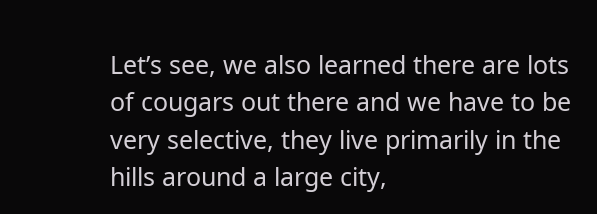Let’s see, we also learned there are lots of cougars out there and we have to be very selective, they live primarily in the hills around a large city,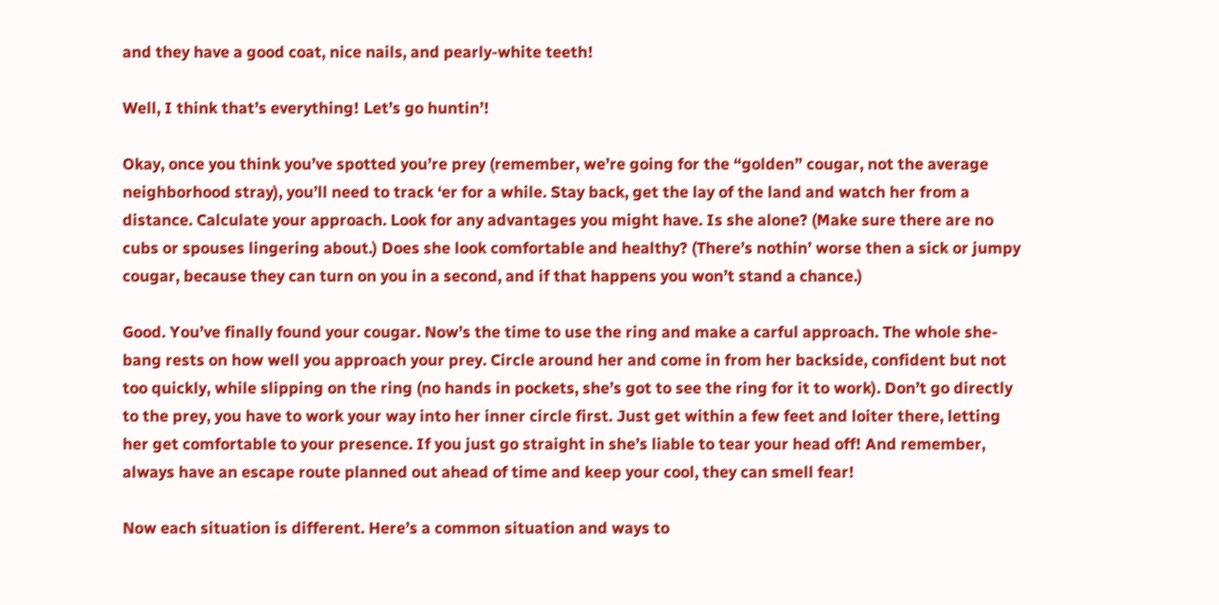and they have a good coat, nice nails, and pearly-white teeth!

Well, I think that’s everything! Let’s go huntin’!

Okay, once you think you’ve spotted you’re prey (remember, we’re going for the “golden” cougar, not the average neighborhood stray), you’ll need to track ‘er for a while. Stay back, get the lay of the land and watch her from a distance. Calculate your approach. Look for any advantages you might have. Is she alone? (Make sure there are no cubs or spouses lingering about.) Does she look comfortable and healthy? (There’s nothin’ worse then a sick or jumpy cougar, because they can turn on you in a second, and if that happens you won’t stand a chance.)

Good. You’ve finally found your cougar. Now’s the time to use the ring and make a carful approach. The whole she-bang rests on how well you approach your prey. Circle around her and come in from her backside, confident but not too quickly, while slipping on the ring (no hands in pockets, she’s got to see the ring for it to work). Don’t go directly to the prey, you have to work your way into her inner circle first. Just get within a few feet and loiter there, letting her get comfortable to your presence. If you just go straight in she’s liable to tear your head off! And remember, always have an escape route planned out ahead of time and keep your cool, they can smell fear!

Now each situation is different. Here’s a common situation and ways to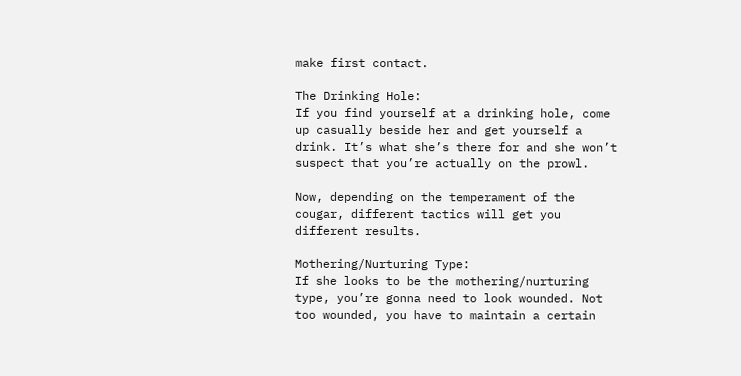make first contact.

The Drinking Hole:
If you find yourself at a drinking hole, come up casually beside her and get yourself a drink. It’s what she’s there for and she won’t suspect that you’re actually on the prowl.

Now, depending on the temperament of the cougar, different tactics will get you different results.

Mothering/Nurturing Type:
If she looks to be the mothering/nurturing type, you’re gonna need to look wounded. Not too wounded, you have to maintain a certain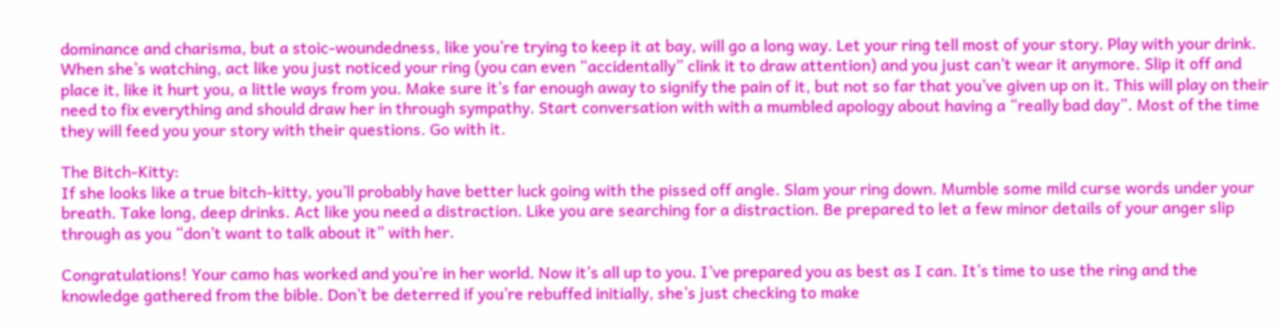dominance and charisma, but a stoic-woundedness, like you’re trying to keep it at bay, will go a long way. Let your ring tell most of your story. Play with your drink. When she’s watching, act like you just noticed your ring (you can even “accidentally” clink it to draw attention) and you just can’t wear it anymore. Slip it off and place it, like it hurt you, a little ways from you. Make sure it’s far enough away to signify the pain of it, but not so far that you’ve given up on it. This will play on their need to fix everything and should draw her in through sympathy. Start conversation with with a mumbled apology about having a “really bad day”. Most of the time they will feed you your story with their questions. Go with it.

The Bitch-Kitty:
If she looks like a true bitch-kitty, you’ll probably have better luck going with the pissed off angle. Slam your ring down. Mumble some mild curse words under your breath. Take long, deep drinks. Act like you need a distraction. Like you are searching for a distraction. Be prepared to let a few minor details of your anger slip through as you “don’t want to talk about it” with her.

Congratulations! Your camo has worked and you’re in her world. Now it’s all up to you. I’ve prepared you as best as I can. It’s time to use the ring and the knowledge gathered from the bible. Don’t be deterred if you’re rebuffed initially, she’s just checking to make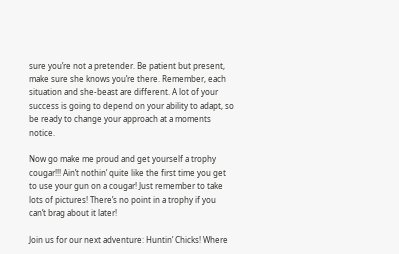sure you’re not a pretender. Be patient but present, make sure she knows you’re there. Remember, each situation and she-beast are different. A lot of your success is going to depend on your ability to adapt, so be ready to change your approach at a moments notice.

Now go make me proud and get yourself a trophy cougar!!! Ain’t nothin’ quite like the first time you get to use your gun on a cougar! Just remember to take lots of pictures! There’s no point in a trophy if you can’t brag about it later!

Join us for our next adventure: Huntin’ Chicks! Where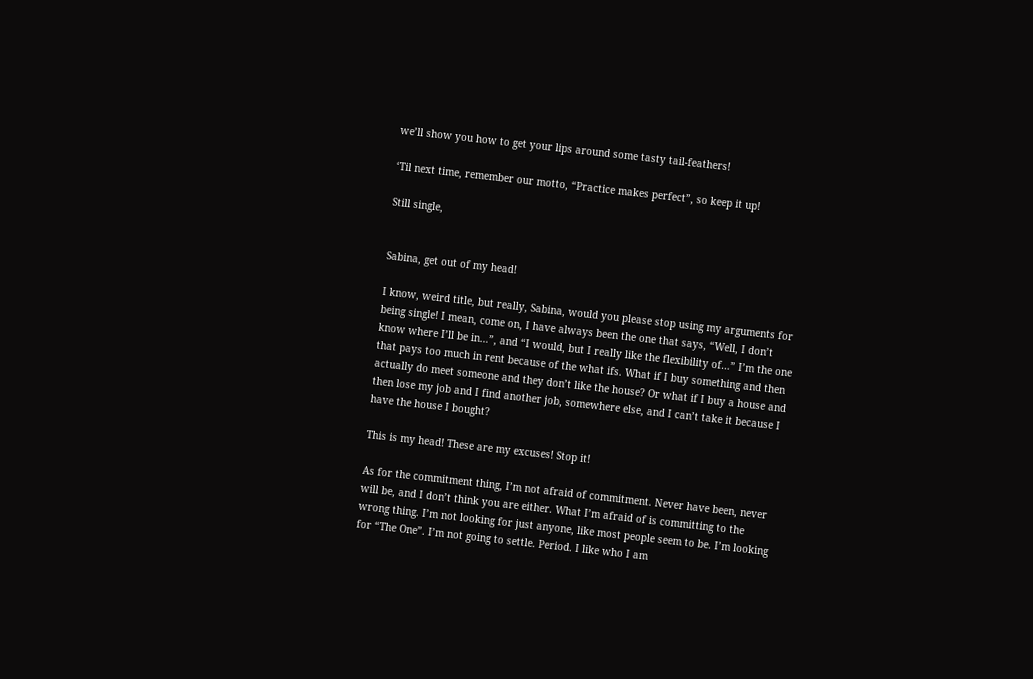we’ll show you how to get your lips around some tasty tail-feathers!

‘Til next time, remember our motto, “Practice makes perfect”, so keep it up!

Still single,


Sabina, get out of my head!

I know, weird title, but really, Sabina, would you please stop using my arguments for being single! I mean, come on, I have always been the one that says, “Well, I don’t know where I’ll be in…”, and “I would, but I really like the flexibility of…” I’m the one that pays too much in rent because of the what ifs. What if I buy something and then actually do meet someone and they don’t like the house? Or what if I buy a house and then lose my job and I find another job, somewhere else, and I can’t take it because I have the house I bought?

This is my head! These are my excuses! Stop it!

As for the commitment thing, I’m not afraid of commitment. Never have been, never will be, and I don’t think you are either. What I’m afraid of is committing to the wrong thing. I’m not looking for just anyone, like most people seem to be. I’m looking for “The One”. I’m not going to settle. Period. I like who I am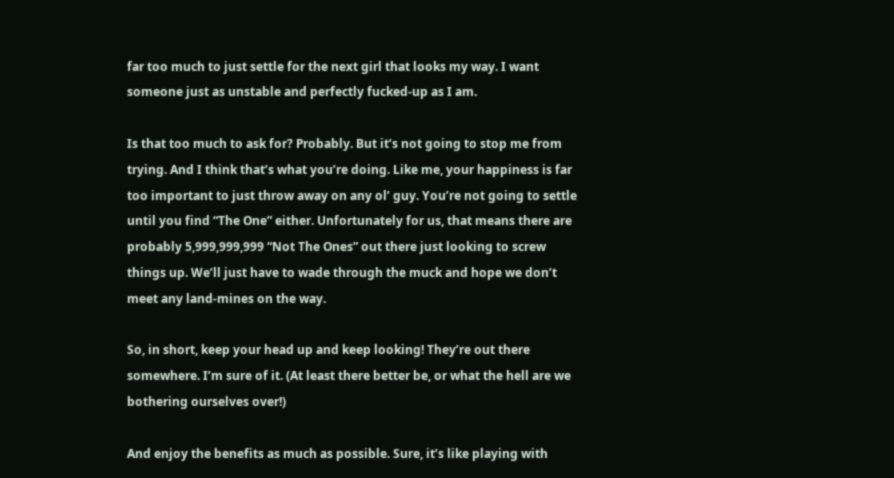far too much to just settle for the next girl that looks my way. I want someone just as unstable and perfectly fucked-up as I am.

Is that too much to ask for? Probably. But it’s not going to stop me from trying. And I think that’s what you’re doing. Like me, your happiness is far too important to just throw away on any ol’ guy. You’re not going to settle until you find “The One” either. Unfortunately for us, that means there are probably 5,999,999,999 “Not The Ones” out there just looking to screw things up. We’ll just have to wade through the muck and hope we don’t meet any land-mines on the way.

So, in short, keep your head up and keep looking! They’re out there somewhere. I’m sure of it. (At least there better be, or what the hell are we bothering ourselves over!)

And enjoy the benefits as much as possible. Sure, it’s like playing with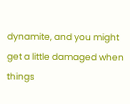dynamite, and you might get a little damaged when things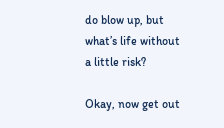do blow up, but what’s life without a little risk?

Okay, now get out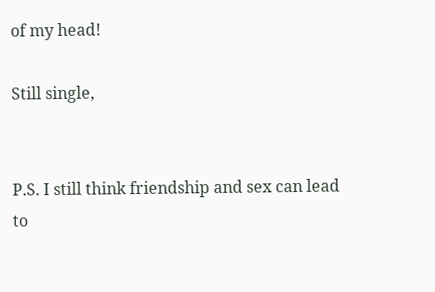of my head!

Still single,


P.S. I still think friendship and sex can lead to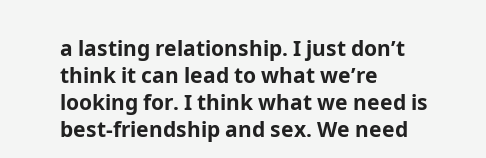a lasting relationship. I just don’t think it can lead to what we’re looking for. I think what we need is best-friendship and sex. We need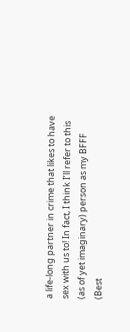a life-long partner in crime that likes to have sex with us to! In fact, I think I’ll refer to this (as of yet imaginary) person as my BFFF (Best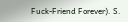Fuck-Friend Forever). S.